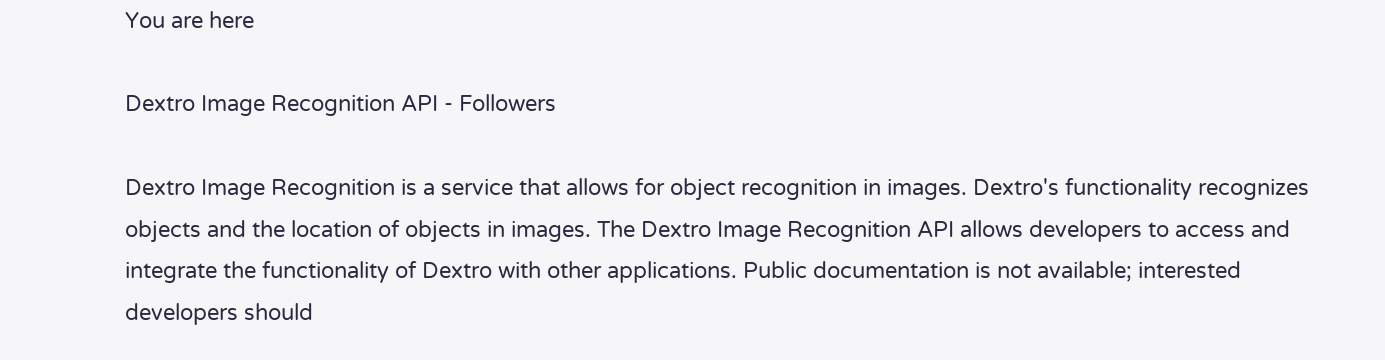You are here

Dextro Image Recognition API - Followers

Dextro Image Recognition is a service that allows for object recognition in images. Dextro's functionality recognizes objects and the location of objects in images. The Dextro Image Recognition API allows developers to access and integrate the functionality of Dextro with other applications. Public documentation is not available; interested developers should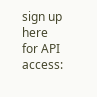sign up here for API access: